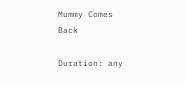Mummy Comes Back

Duration: any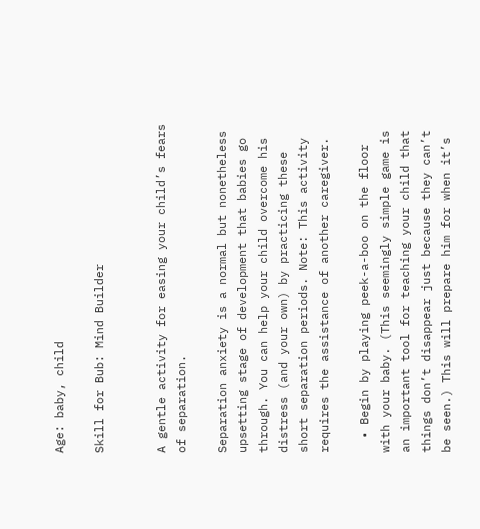Age: baby, child

Skill for Bub: Mind Builder


A gentle activity for easing your child’s fears of separation.

Separation anxiety is a normal but nonetheless upsetting stage of development that babies go through. You can help your child overcome his distress (and your own) by practicing these short separation periods. Note: This activity requires the assistance of another caregiver.

  • Begin by playing peek-a-boo on the floor with your baby. (This seemingly simple game is an important tool for teaching your child that things don’t disappear just because they can’t be seen.) This will prepare him for when it’s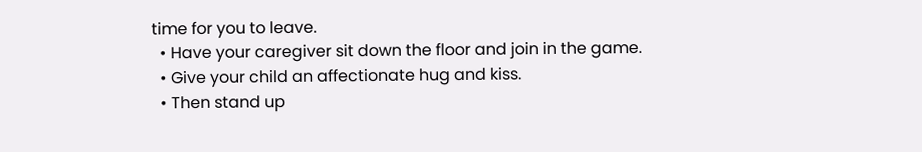time for you to leave.
  • Have your caregiver sit down the floor and join in the game.
  • Give your child an affectionate hug and kiss.
  • Then stand up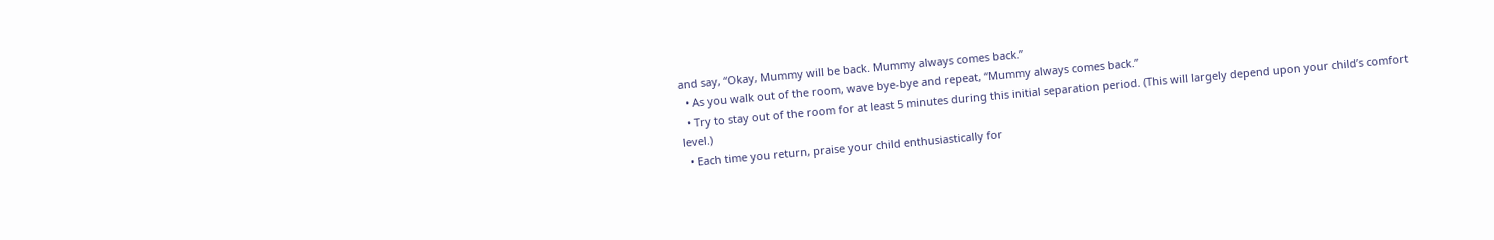and say, “Okay, Mummy will be back. Mummy always comes back.”
  • As you walk out of the room, wave bye-bye and repeat, “Mummy always comes back.”
  • Try to stay out of the room for at least 5 minutes during this initial separation period. (This will largely depend upon your child’s comfort level.)
  • Each time you return, praise your child enthusiastically for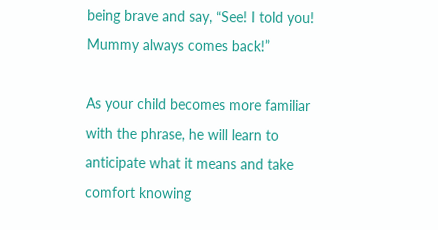being brave and say, “See! I told you! Mummy always comes back!”

As your child becomes more familiar with the phrase, he will learn to anticipate what it means and take comfort knowing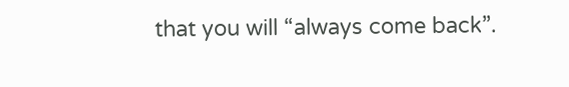that you will “always come back”.